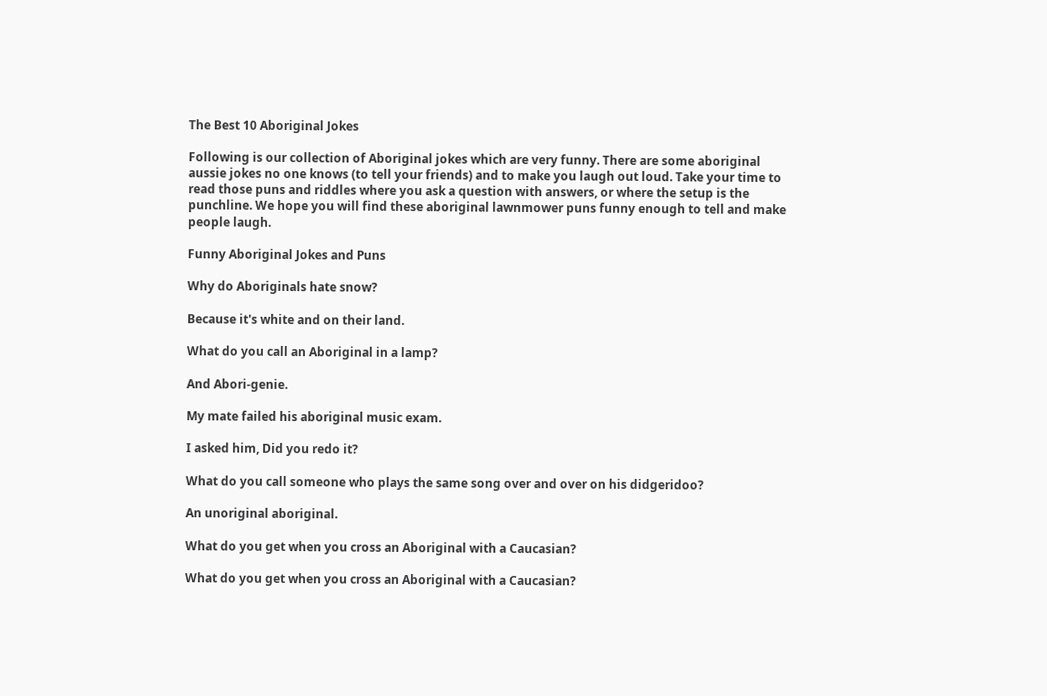The Best 10 Aboriginal Jokes

Following is our collection of Aboriginal jokes which are very funny. There are some aboriginal aussie jokes no one knows (to tell your friends) and to make you laugh out loud. Take your time to read those puns and riddles where you ask a question with answers, or where the setup is the punchline. We hope you will find these aboriginal lawnmower puns funny enough to tell and make people laugh.

Funny Aboriginal Jokes and Puns

Why do Aboriginals hate snow?

Because it's white and on their land.

What do you call an Aboriginal in a lamp?

And Abori-genie.

My mate failed his aboriginal music exam.

I asked him, Did you redo it?

What do you call someone who plays the same song over and over on his didgeridoo?

An unoriginal aboriginal.

What do you get when you cross an Aboriginal with a Caucasian?

What do you get when you cross an Aboriginal with a Caucasian?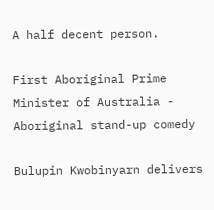A half decent person.

First Aboriginal Prime Minister of Australia - Aboriginal stand-up comedy

Bulupin Kwobinyarn delivers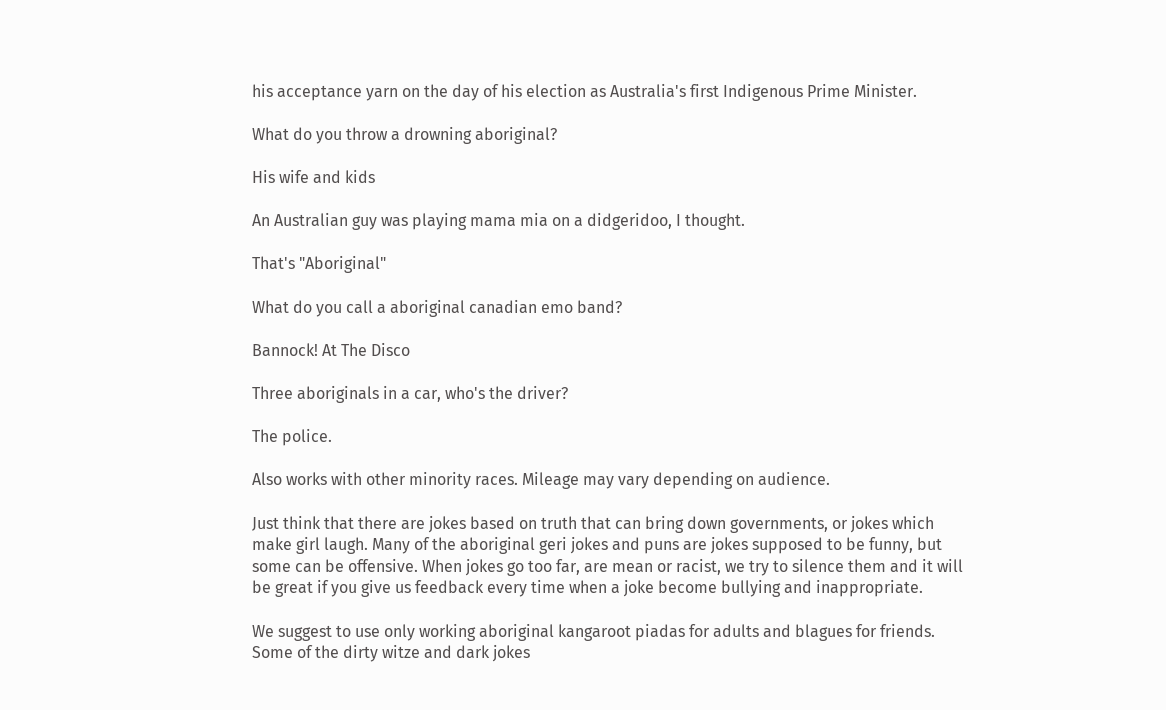his acceptance yarn on the day of his election as Australia's first Indigenous Prime Minister.

What do you throw a drowning aboriginal?

His wife and kids

An Australian guy was playing mama mia on a didgeridoo, I thought.

That's "Aboriginal"

What do you call a aboriginal canadian emo band?

Bannock! At The Disco

Three aboriginals in a car, who's the driver?

The police.

Also works with other minority races. Mileage may vary depending on audience.

Just think that there are jokes based on truth that can bring down governments, or jokes which make girl laugh. Many of the aboriginal geri jokes and puns are jokes supposed to be funny, but some can be offensive. When jokes go too far, are mean or racist, we try to silence them and it will be great if you give us feedback every time when a joke become bullying and inappropriate.

We suggest to use only working aboriginal kangaroot piadas for adults and blagues for friends. Some of the dirty witze and dark jokes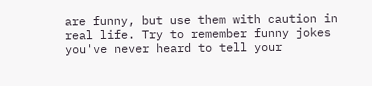are funny, but use them with caution in real life. Try to remember funny jokes you've never heard to tell your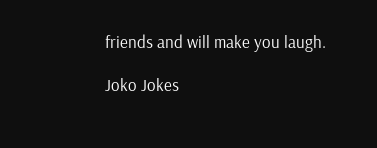friends and will make you laugh.

Joko Jokes